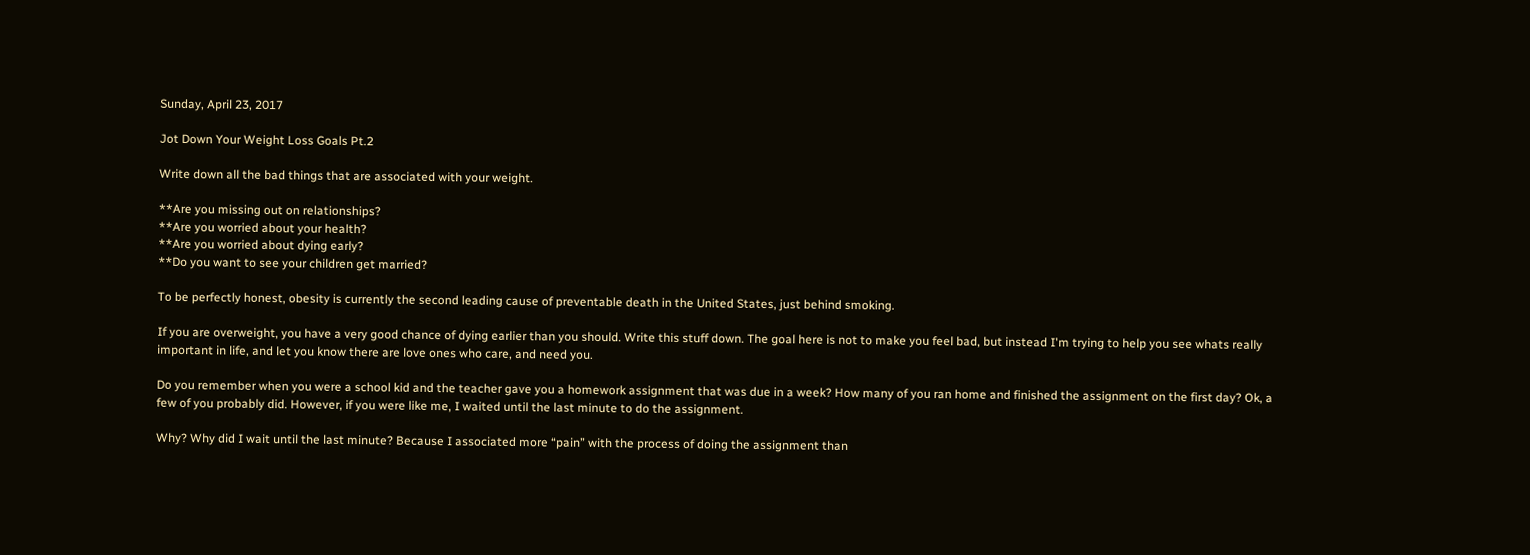Sunday, April 23, 2017

Jot Down Your Weight Loss Goals Pt.2

Write down all the bad things that are associated with your weight.

**Are you missing out on relationships?
**Are you worried about your health?
**Are you worried about dying early?
**Do you want to see your children get married?

To be perfectly honest, obesity is currently the second leading cause of preventable death in the United States, just behind smoking.

If you are overweight, you have a very good chance of dying earlier than you should. Write this stuff down. The goal here is not to make you feel bad, but instead I'm trying to help you see whats really important in life, and let you know there are love ones who care, and need you.

Do you remember when you were a school kid and the teacher gave you a homework assignment that was due in a week? How many of you ran home and finished the assignment on the first day? Ok, a few of you probably did. However, if you were like me, I waited until the last minute to do the assignment.

Why? Why did I wait until the last minute? Because I associated more “pain” with the process of doing the assignment than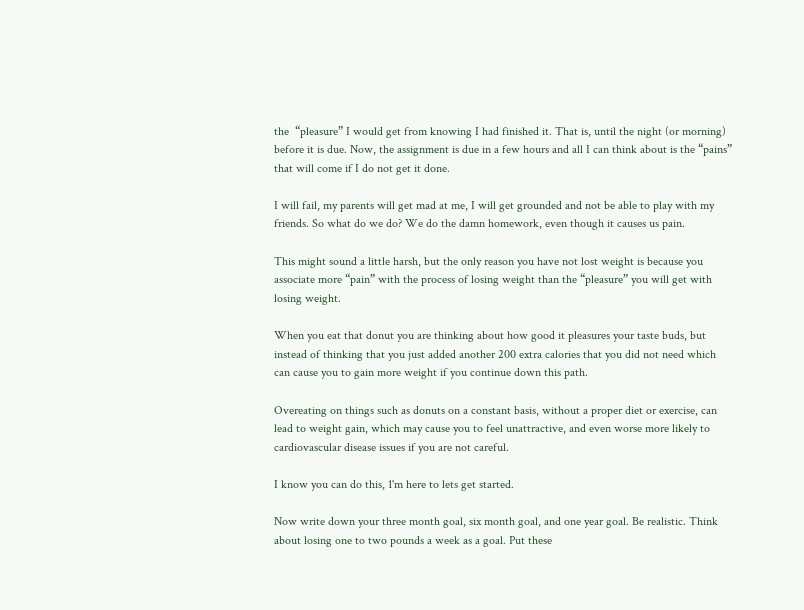the  “pleasure” I would get from knowing I had finished it. That is, until the night (or morning) before it is due. Now, the assignment is due in a few hours and all I can think about is the “pains” that will come if I do not get it done.

I will fail, my parents will get mad at me, I will get grounded and not be able to play with my friends. So what do we do? We do the damn homework, even though it causes us pain.

This might sound a little harsh, but the only reason you have not lost weight is because you associate more “pain” with the process of losing weight than the “pleasure” you will get with losing weight.

When you eat that donut you are thinking about how good it pleasures your taste buds, but instead of thinking that you just added another 200 extra calories that you did not need which can cause you to gain more weight if you continue down this path.

Overeating on things such as donuts on a constant basis, without a proper diet or exercise, can lead to weight gain, which may cause you to feel unattractive, and even worse more likely to cardiovascular disease issues if you are not careful.

I know you can do this, 1'm here to lets get started.

Now write down your three month goal, six month goal, and one year goal. Be realistic. Think about losing one to two pounds a week as a goal. Put these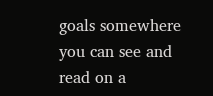goals somewhere you can see and read on a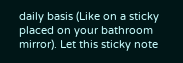daily basis (Like on a sticky placed on your bathroom mirror). Let this sticky note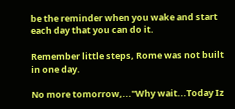be the reminder when you wake and start each day that you can do it.

Remember little steps, Rome was not built in one day.

No more tomorrow,..."Why wait...Today Iz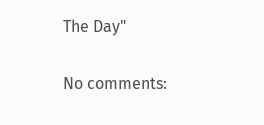The Day"

No comments: